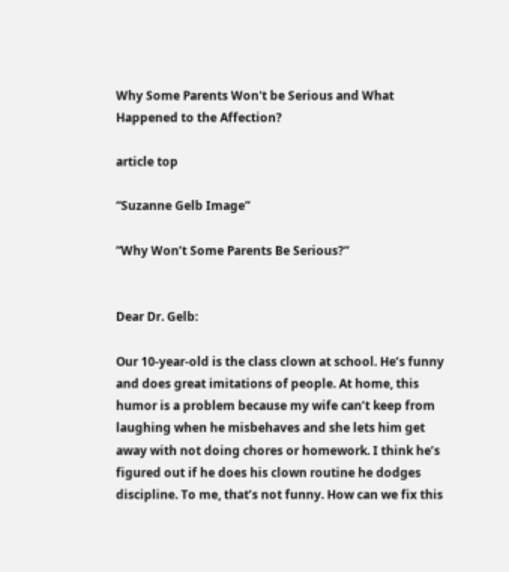Why Some Parents Won't be Serious and What Happened to the Affection?

article top

“Suzanne Gelb Image”

”Why Won’t Some Parents Be Serious?”


Dear Dr. Gelb:

Our 10-year-old is the class clown at school. He’s funny and does great imitations of people. At home, this humor is a problem because my wife can’t keep from laughing when he misbehaves and she lets him get away with not doing chores or homework. I think he’s figured out if he does his clown routine he dodges discipline. To me, that’s not funny. How can we fix this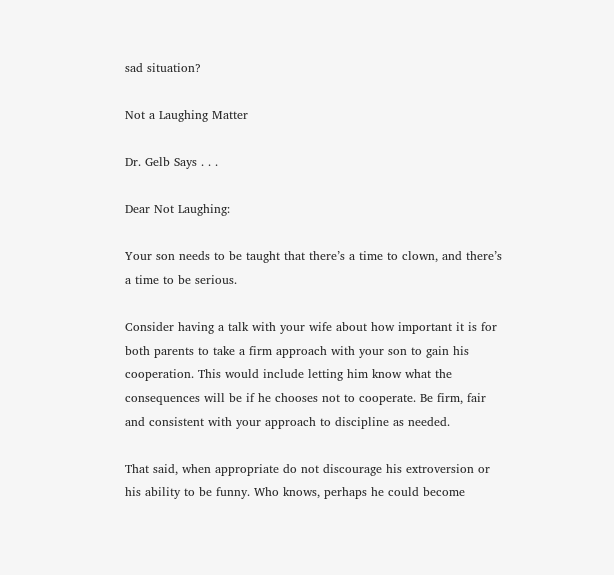sad situation?

Not a Laughing Matter

Dr. Gelb Says . . .

Dear Not Laughing:

Your son needs to be taught that there’s a time to clown, and there’s a time to be serious.

Consider having a talk with your wife about how important it is for both parents to take a firm approach with your son to gain his cooperation. This would include letting him know what the consequences will be if he chooses not to cooperate. Be firm, fair and consistent with your approach to discipline as needed.

That said, when appropriate do not discourage his extroversion or his ability to be funny. Who knows, perhaps he could become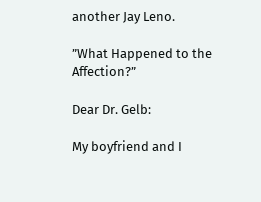another Jay Leno.

”What Happened to the Affection?”

Dear Dr. Gelb:

My boyfriend and I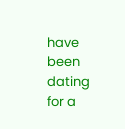have been dating for a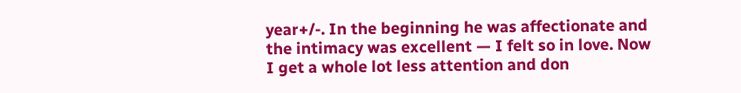year+/-. In the beginning he was affectionate and the intimacy was excellent — I felt so in love. Now I get a whole lot less attention and don